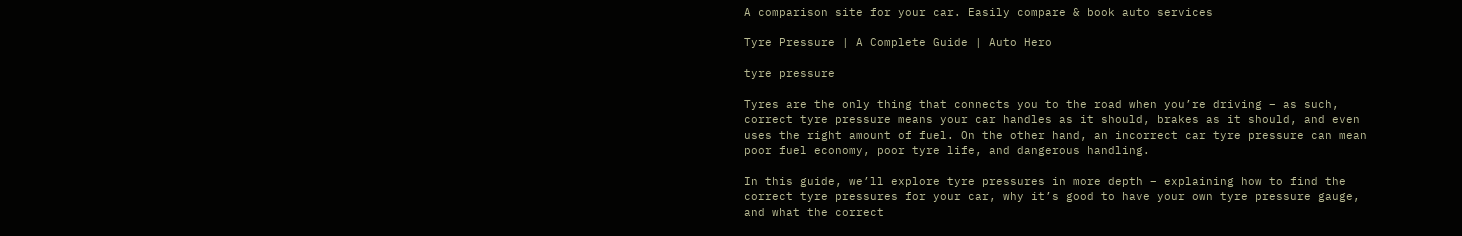A comparison site for your car. Easily compare & book auto services

Tyre Pressure | A Complete Guide | Auto Hero

tyre pressure

Tyres are the only thing that connects you to the road when you’re driving – as such, correct tyre pressure means your car handles as it should, brakes as it should, and even uses the right amount of fuel. On the other hand, an incorrect car tyre pressure can mean poor fuel economy, poor tyre life, and dangerous handling.

In this guide, we’ll explore tyre pressures in more depth – explaining how to find the correct tyre pressures for your car, why it’s good to have your own tyre pressure gauge, and what the correct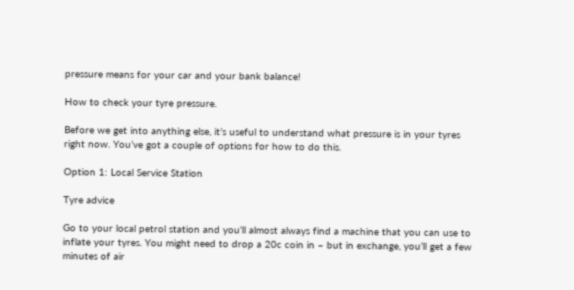pressure means for your car and your bank balance!

How to check your tyre pressure.

Before we get into anything else, it’s useful to understand what pressure is in your tyres right now. You’ve got a couple of options for how to do this.

Option 1: Local Service Station

Tyre advice

Go to your local petrol station and you’ll almost always find a machine that you can use to inflate your tyres. You might need to drop a 20c coin in – but in exchange, you’ll get a few minutes of air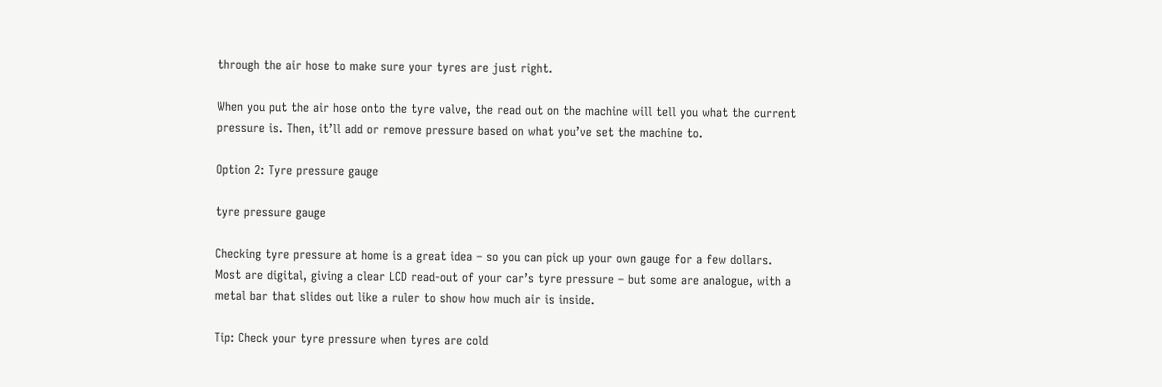through the air hose to make sure your tyres are just right.

When you put the air hose onto the tyre valve, the read out on the machine will tell you what the current pressure is. Then, it’ll add or remove pressure based on what you’ve set the machine to.

Option 2: Tyre pressure gauge

tyre pressure gauge

Checking tyre pressure at home is a great idea – so you can pick up your own gauge for a few dollars. Most are digital, giving a clear LCD read-out of your car’s tyre pressure – but some are analogue, with a metal bar that slides out like a ruler to show how much air is inside.

Tip: Check your tyre pressure when tyres are cold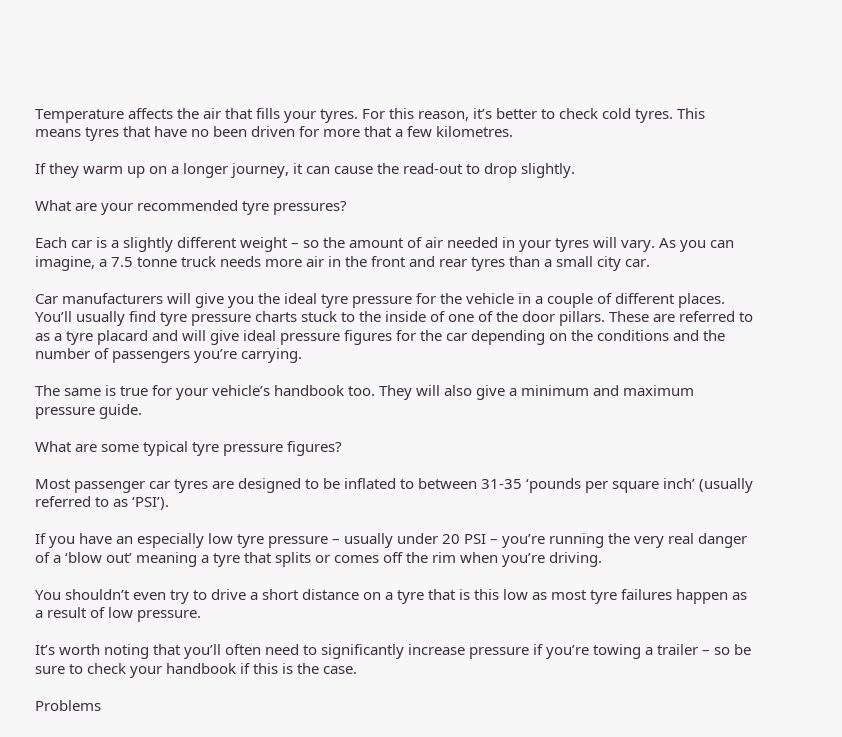Temperature affects the air that fills your tyres. For this reason, it’s better to check cold tyres. This means tyres that have no been driven for more that a few kilometres.

If they warm up on a longer journey, it can cause the read-out to drop slightly.

What are your recommended tyre pressures?

Each car is a slightly different weight – so the amount of air needed in your tyres will vary. As you can imagine, a 7.5 tonne truck needs more air in the front and rear tyres than a small city car.

Car manufacturers will give you the ideal tyre pressure for the vehicle in a couple of different places. You’ll usually find tyre pressure charts stuck to the inside of one of the door pillars. These are referred to as a tyre placard and will give ideal pressure figures for the car depending on the conditions and the number of passengers you’re carrying.

The same is true for your vehicle’s handbook too. They will also give a minimum and maximum pressure guide.

What are some typical tyre pressure figures?

Most passenger car tyres are designed to be inflated to between 31-35 ‘pounds per square inch’ (usually referred to as ‘PSI’).

If you have an especially low tyre pressure – usually under 20 PSI – you’re running the very real danger of a ‘blow out’ meaning a tyre that splits or comes off the rim when you’re driving.

You shouldn’t even try to drive a short distance on a tyre that is this low as most tyre failures happen as a result of low pressure.

It’s worth noting that you’ll often need to significantly increase pressure if you’re towing a trailer – so be sure to check your handbook if this is the case.

Problems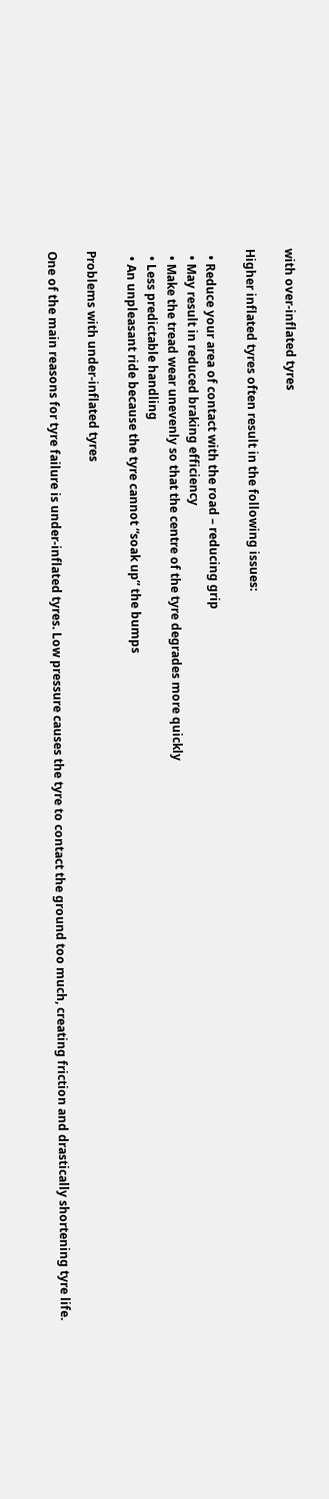with over-inflated tyres

Higher inflated tyres often result in the following issues:

  • Reduce your area of contact with the road – reducing grip
  • May result in reduced braking efficiency
  • Make the tread wear unevenly so that the centre of the tyre degrades more quickly
  • Less predictable handling
  • An unpleasant ride because the tyre cannot “soak up” the bumps

Problems with under-inflated tyres

One of the main reasons for tyre failure is under-inflated tyres. Low pressure causes the tyre to contact the ground too much, creating friction and drastically shortening tyre life.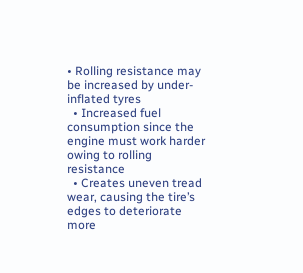• Rolling resistance may be increased by under-inflated tyres
  • Increased fuel consumption since the engine must work harder owing to rolling resistance
  • Creates uneven tread wear, causing the tire’s edges to deteriorate more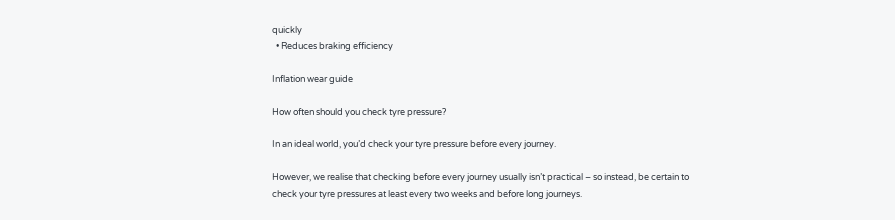quickly
  • Reduces braking efficiency

Inflation wear guide

How often should you check tyre pressure?

In an ideal world, you’d check your tyre pressure before every journey.

However, we realise that checking before every journey usually isn’t practical – so instead, be certain to check your tyre pressures at least every two weeks and before long journeys.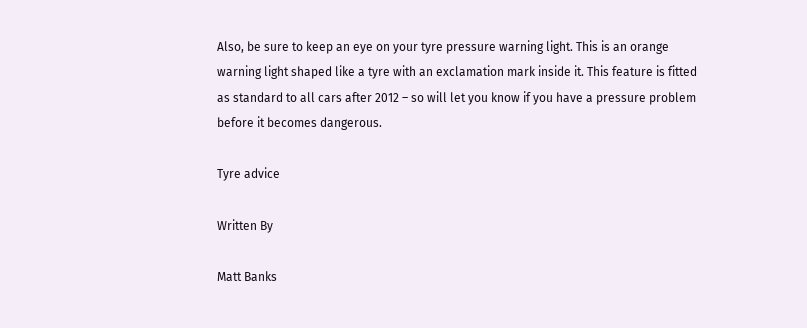Also, be sure to keep an eye on your tyre pressure warning light. This is an orange warning light shaped like a tyre with an exclamation mark inside it. This feature is fitted as standard to all cars after 2012 – so will let you know if you have a pressure problem before it becomes dangerous.

Tyre advice

Written By

Matt Banks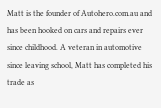Matt is the founder of Autohero.com.au and has been hooked on cars and repairs ever since childhood. A veteran in automotive since leaving school, Matt has completed his trade as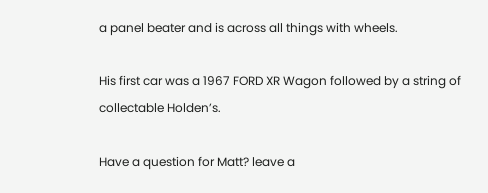a panel beater and is across all things with wheels.

His first car was a 1967 FORD XR Wagon followed by a string of collectable Holden’s.

Have a question for Matt? leave a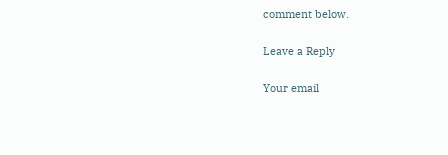comment below.

Leave a Reply

Your email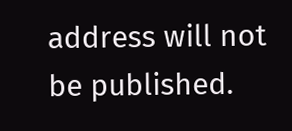address will not be published.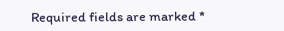Required fields are marked *